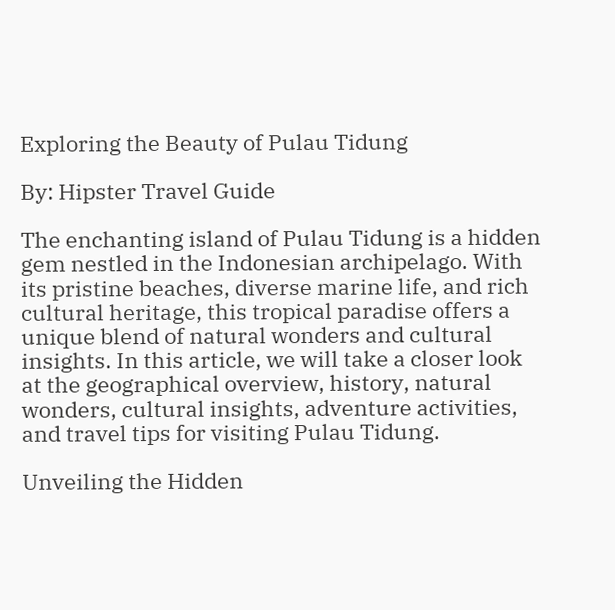Exploring the Beauty of Pulau Tidung

By: Hipster Travel Guide

The enchanting island of Pulau Tidung is a hidden gem nestled in the Indonesian archipelago. With its pristine beaches, diverse marine life, and rich cultural heritage, this tropical paradise offers a unique blend of natural wonders and cultural insights. In this article, we will take a closer look at the geographical overview, history, natural wonders, cultural insights, adventure activities, and travel tips for visiting Pulau Tidung.

Unveiling the Hidden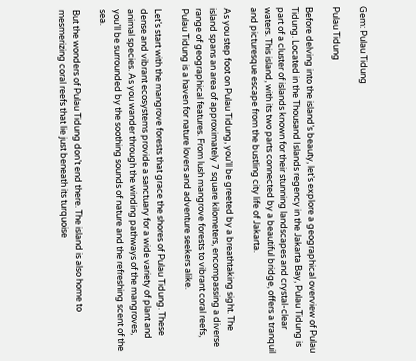Gem: Pulau Tidung

Pulau Tidung

Before delving into the island’s beauty, let’s explore a geographical overview of Pulau Tidung. Located in the Thousand Islands regency in the Jakarta Bay, Pulau Tidung is part of a cluster of islands known for their stunning landscapes and crystal-clear waters. This island, with its two parts connected by a beautiful bridge, offers a tranquil and picturesque escape from the bustling city life of Jakarta.

As you step foot on Pulau Tidung, you’ll be greeted by a breathtaking sight. The island spans an area of approximately 7 square kilometers, encompassing a diverse range of geographical features. From lush mangrove forests to vibrant coral reefs, Pulau Tidung is a haven for nature lovers and adventure seekers alike.

Let’s start with the mangrove forests that grace the shores of Pulau Tidung. These dense and vibrant ecosystems provide a sanctuary for a wide variety of plant and animal species. As you wander through the winding pathways of the mangroves, you’ll be surrounded by the soothing sounds of nature and the refreshing scent of the sea.

But the wonders of Pulau Tidung don’t end there. The island is also home to mesmerizing coral reefs that lie just beneath its turquoise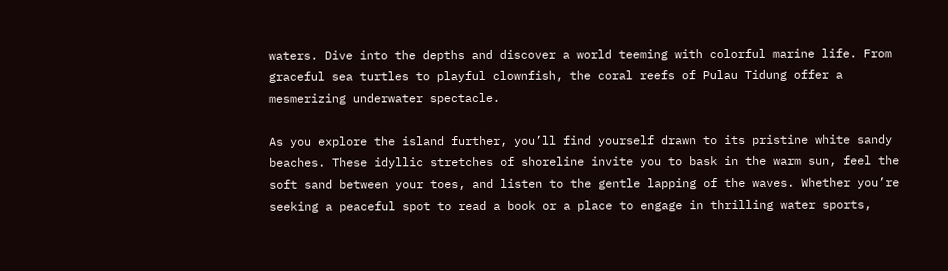waters. Dive into the depths and discover a world teeming with colorful marine life. From graceful sea turtles to playful clownfish, the coral reefs of Pulau Tidung offer a mesmerizing underwater spectacle.

As you explore the island further, you’ll find yourself drawn to its pristine white sandy beaches. These idyllic stretches of shoreline invite you to bask in the warm sun, feel the soft sand between your toes, and listen to the gentle lapping of the waves. Whether you’re seeking a peaceful spot to read a book or a place to engage in thrilling water sports,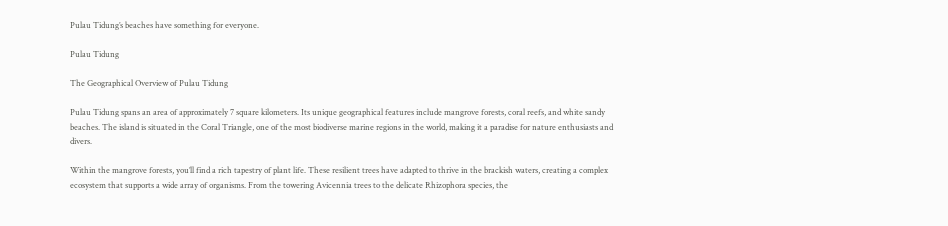Pulau Tidung’s beaches have something for everyone.

Pulau Tidung

The Geographical Overview of Pulau Tidung

Pulau Tidung spans an area of approximately 7 square kilometers. Its unique geographical features include mangrove forests, coral reefs, and white sandy beaches. The island is situated in the Coral Triangle, one of the most biodiverse marine regions in the world, making it a paradise for nature enthusiasts and divers.

Within the mangrove forests, you’ll find a rich tapestry of plant life. These resilient trees have adapted to thrive in the brackish waters, creating a complex ecosystem that supports a wide array of organisms. From the towering Avicennia trees to the delicate Rhizophora species, the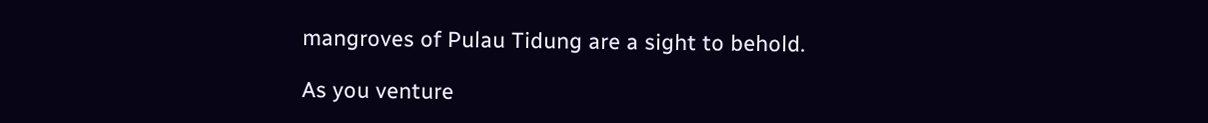mangroves of Pulau Tidung are a sight to behold.

As you venture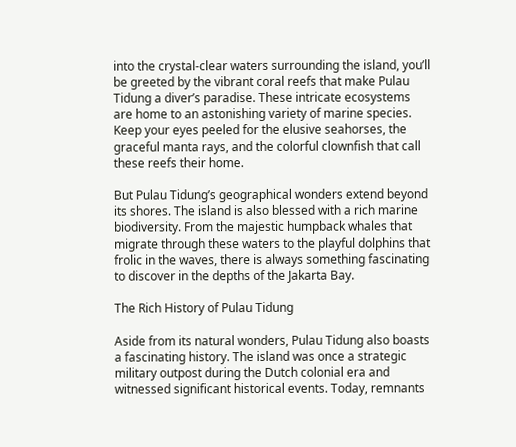into the crystal-clear waters surrounding the island, you’ll be greeted by the vibrant coral reefs that make Pulau Tidung a diver’s paradise. These intricate ecosystems are home to an astonishing variety of marine species. Keep your eyes peeled for the elusive seahorses, the graceful manta rays, and the colorful clownfish that call these reefs their home.

But Pulau Tidung’s geographical wonders extend beyond its shores. The island is also blessed with a rich marine biodiversity. From the majestic humpback whales that migrate through these waters to the playful dolphins that frolic in the waves, there is always something fascinating to discover in the depths of the Jakarta Bay.

The Rich History of Pulau Tidung

Aside from its natural wonders, Pulau Tidung also boasts a fascinating history. The island was once a strategic military outpost during the Dutch colonial era and witnessed significant historical events. Today, remnants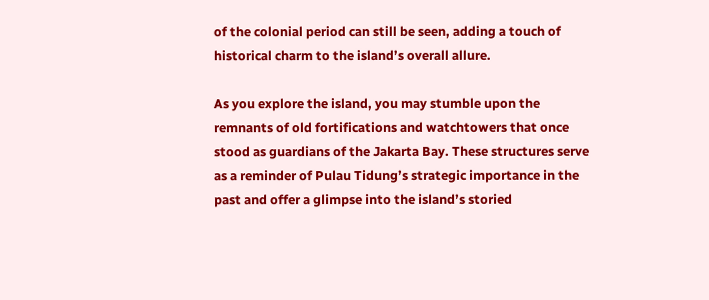of the colonial period can still be seen, adding a touch of historical charm to the island’s overall allure.

As you explore the island, you may stumble upon the remnants of old fortifications and watchtowers that once stood as guardians of the Jakarta Bay. These structures serve as a reminder of Pulau Tidung’s strategic importance in the past and offer a glimpse into the island’s storied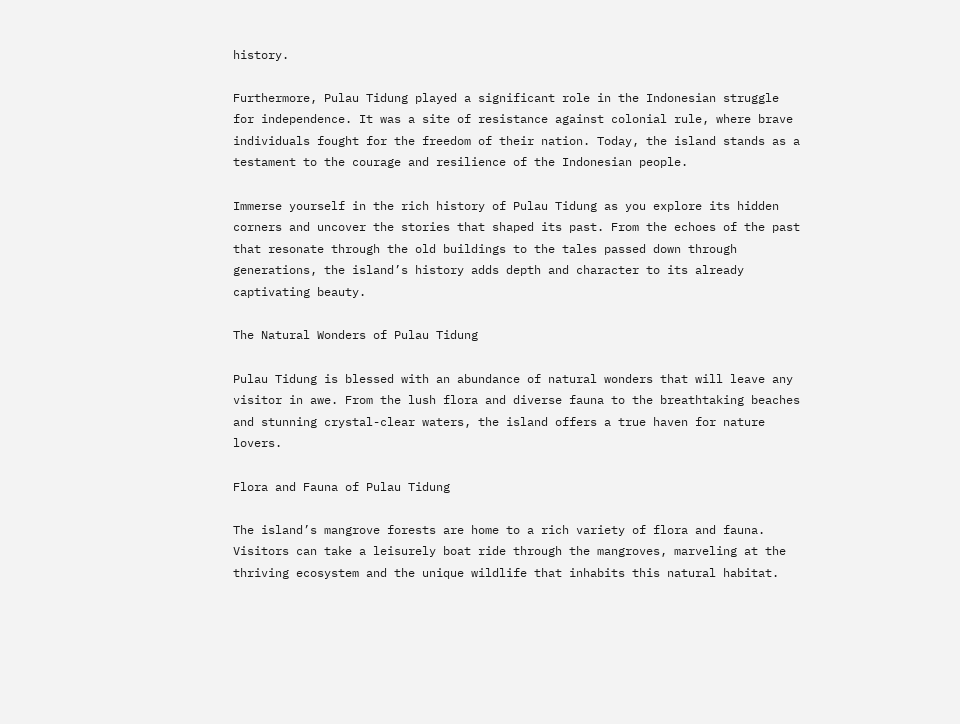history.

Furthermore, Pulau Tidung played a significant role in the Indonesian struggle for independence. It was a site of resistance against colonial rule, where brave individuals fought for the freedom of their nation. Today, the island stands as a testament to the courage and resilience of the Indonesian people.

Immerse yourself in the rich history of Pulau Tidung as you explore its hidden corners and uncover the stories that shaped its past. From the echoes of the past that resonate through the old buildings to the tales passed down through generations, the island’s history adds depth and character to its already captivating beauty.

The Natural Wonders of Pulau Tidung

Pulau Tidung is blessed with an abundance of natural wonders that will leave any visitor in awe. From the lush flora and diverse fauna to the breathtaking beaches and stunning crystal-clear waters, the island offers a true haven for nature lovers.

Flora and Fauna of Pulau Tidung

The island’s mangrove forests are home to a rich variety of flora and fauna. Visitors can take a leisurely boat ride through the mangroves, marveling at the thriving ecosystem and the unique wildlife that inhabits this natural habitat.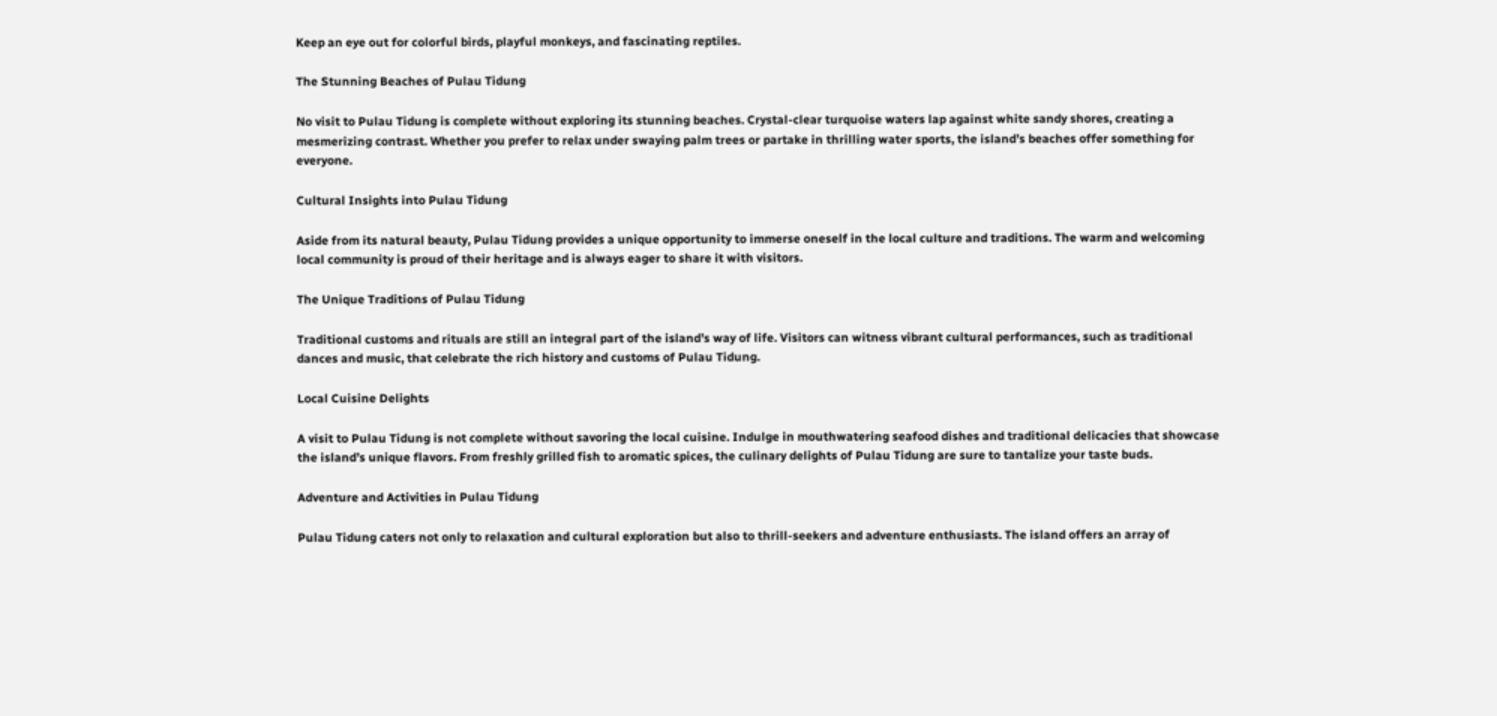Keep an eye out for colorful birds, playful monkeys, and fascinating reptiles.

The Stunning Beaches of Pulau Tidung

No visit to Pulau Tidung is complete without exploring its stunning beaches. Crystal-clear turquoise waters lap against white sandy shores, creating a mesmerizing contrast. Whether you prefer to relax under swaying palm trees or partake in thrilling water sports, the island’s beaches offer something for everyone.

Cultural Insights into Pulau Tidung

Aside from its natural beauty, Pulau Tidung provides a unique opportunity to immerse oneself in the local culture and traditions. The warm and welcoming local community is proud of their heritage and is always eager to share it with visitors.

The Unique Traditions of Pulau Tidung

Traditional customs and rituals are still an integral part of the island’s way of life. Visitors can witness vibrant cultural performances, such as traditional dances and music, that celebrate the rich history and customs of Pulau Tidung.

Local Cuisine Delights

A visit to Pulau Tidung is not complete without savoring the local cuisine. Indulge in mouthwatering seafood dishes and traditional delicacies that showcase the island’s unique flavors. From freshly grilled fish to aromatic spices, the culinary delights of Pulau Tidung are sure to tantalize your taste buds.

Adventure and Activities in Pulau Tidung

Pulau Tidung caters not only to relaxation and cultural exploration but also to thrill-seekers and adventure enthusiasts. The island offers an array of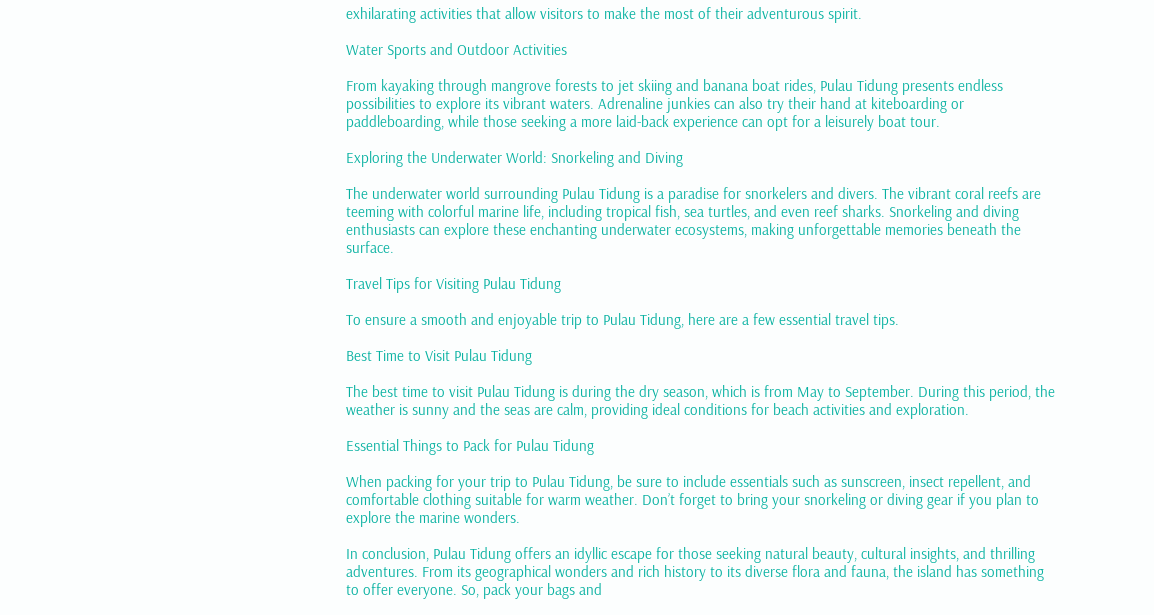exhilarating activities that allow visitors to make the most of their adventurous spirit.

Water Sports and Outdoor Activities

From kayaking through mangrove forests to jet skiing and banana boat rides, Pulau Tidung presents endless possibilities to explore its vibrant waters. Adrenaline junkies can also try their hand at kiteboarding or paddleboarding, while those seeking a more laid-back experience can opt for a leisurely boat tour.

Exploring the Underwater World: Snorkeling and Diving

The underwater world surrounding Pulau Tidung is a paradise for snorkelers and divers. The vibrant coral reefs are teeming with colorful marine life, including tropical fish, sea turtles, and even reef sharks. Snorkeling and diving enthusiasts can explore these enchanting underwater ecosystems, making unforgettable memories beneath the surface.

Travel Tips for Visiting Pulau Tidung

To ensure a smooth and enjoyable trip to Pulau Tidung, here are a few essential travel tips.

Best Time to Visit Pulau Tidung

The best time to visit Pulau Tidung is during the dry season, which is from May to September. During this period, the weather is sunny and the seas are calm, providing ideal conditions for beach activities and exploration.

Essential Things to Pack for Pulau Tidung

When packing for your trip to Pulau Tidung, be sure to include essentials such as sunscreen, insect repellent, and comfortable clothing suitable for warm weather. Don’t forget to bring your snorkeling or diving gear if you plan to explore the marine wonders.

In conclusion, Pulau Tidung offers an idyllic escape for those seeking natural beauty, cultural insights, and thrilling adventures. From its geographical wonders and rich history to its diverse flora and fauna, the island has something to offer everyone. So, pack your bags and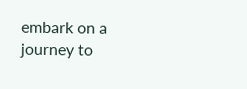embark on a journey to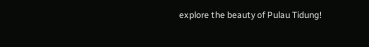explore the beauty of Pulau Tidung!